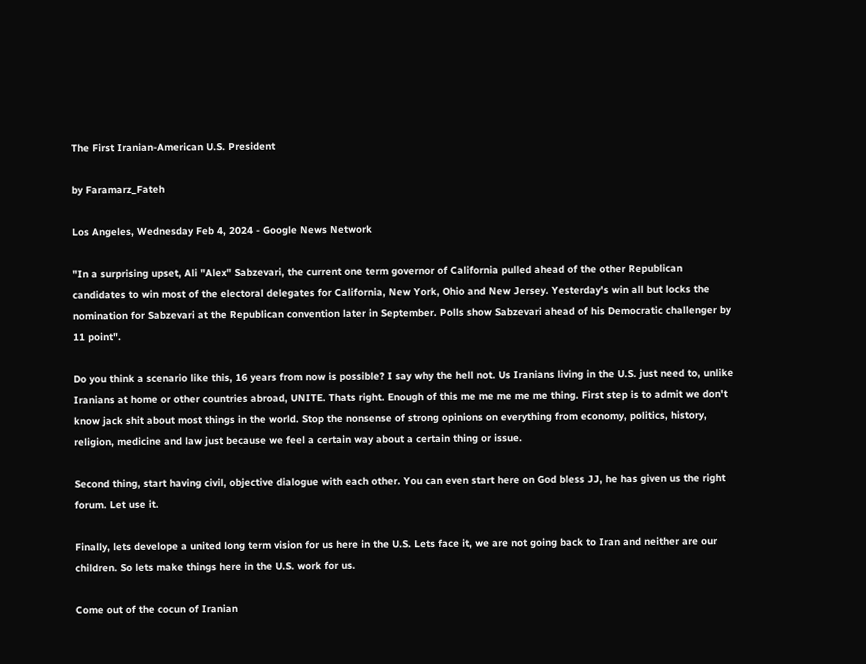The First Iranian-American U.S. President

by Faramarz_Fateh

Los Angeles, Wednesday Feb 4, 2024 - Google News Network

"In a surprising upset, Ali "Alex" Sabzevari, the current one term governor of California pulled ahead of the other Republican candidates to win most of the electoral delegates for California, New York, Ohio and New Jersey. Yesterday's win all but locks the nomination for Sabzevari at the Republican convention later in September. Polls show Sabzevari ahead of his Democratic challenger by 11 point".

Do you think a scenario like this, 16 years from now is possible? I say why the hell not. Us Iranians living in the U.S. just need to, unlike Iranians at home or other countries abroad, UNITE. Thats right. Enough of this me me me me me thing. First step is to admit we don't know jack shit about most things in the world. Stop the nonsense of strong opinions on everything from economy, politics, history, religion, medicine and law just because we feel a certain way about a certain thing or issue.

Second thing, start having civil, objective dialogue with each other. You can even start here on God bless JJ, he has given us the right forum. Let use it.

Finally, lets develope a united long term vision for us here in the U.S. Lets face it, we are not going back to Iran and neither are our children. So lets make things here in the U.S. work for us.

Come out of the cocun of Iranian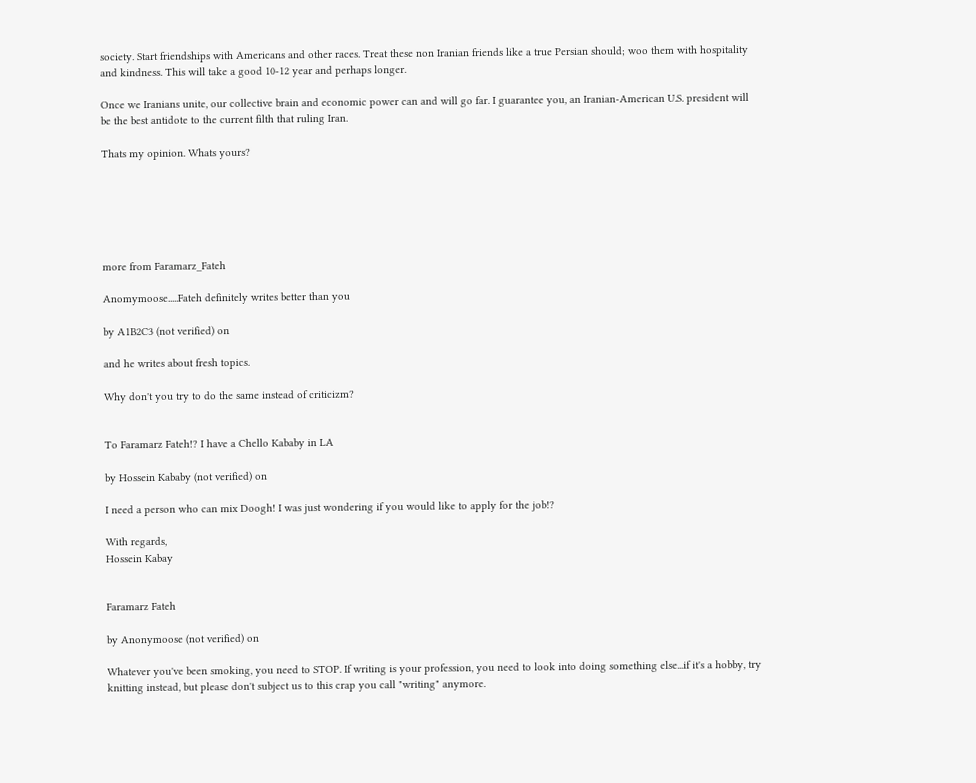society. Start friendships with Americans and other races. Treat these non Iranian friends like a true Persian should; woo them with hospitality and kindness. This will take a good 10-12 year and perhaps longer.

Once we Iranians unite, our collective brain and economic power can and will go far. I guarantee you, an Iranian-American U.S. president will be the best antidote to the current filth that ruling Iran.

Thats my opinion. Whats yours?






more from Faramarz_Fateh

Anomymoose.....Fateh definitely writes better than you

by A1B2C3 (not verified) on

and he writes about fresh topics.

Why don't you try to do the same instead of criticizm?


To Faramarz Fateh!? I have a Chello Kababy in LA

by Hossein Kababy (not verified) on

I need a person who can mix Doogh! I was just wondering if you would like to apply for the job!?

With regards,
Hossein Kabay


Faramarz Fateh

by Anonymoose (not verified) on

Whatever you've been smoking, you need to STOP. If writing is your profession, you need to look into doing something else...if it's a hobby, try knitting instead, but please don't subject us to this crap you call "writing" anymore.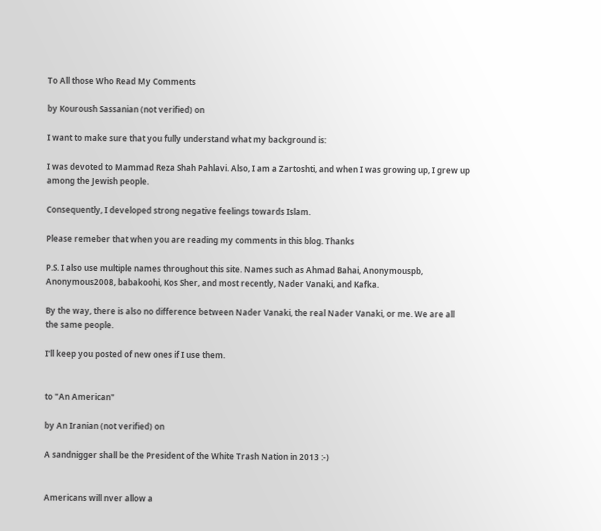To All those Who Read My Comments

by Kouroush Sassanian (not verified) on

I want to make sure that you fully understand what my background is:

I was devoted to Mammad Reza Shah Pahlavi. Also, I am a Zartoshti, and when I was growing up, I grew up among the Jewish people.

Consequently, I developed strong negative feelings towards Islam.

Please remeber that when you are reading my comments in this blog. Thanks

P.S. I also use multiple names throughout this site. Names such as Ahmad Bahai, Anonymouspb, Anonymous2008, babakoohi, Kos Sher, and most recently, Nader Vanaki, and Kafka.

By the way, there is also no difference between Nader Vanaki, the real Nader Vanaki, or me. We are all the same people.

I'll keep you posted of new ones if I use them.


to "An American"

by An Iranian (not verified) on

A sandnigger shall be the President of the White Trash Nation in 2013 :-)


Americans will nver allow a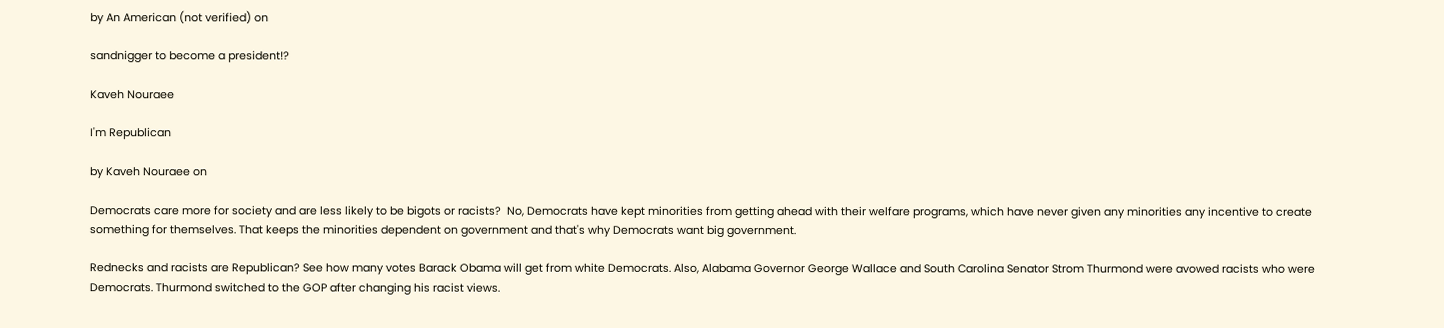by An American (not verified) on

sandnigger to become a president!?

Kaveh Nouraee

I'm Republican

by Kaveh Nouraee on

Democrats care more for society and are less likely to be bigots or racists?  No, Democrats have kept minorities from getting ahead with their welfare programs, which have never given any minorities any incentive to create something for themselves. That keeps the minorities dependent on government and that's why Democrats want big government.

Rednecks and racists are Republican? See how many votes Barack Obama will get from white Democrats. Also, Alabama Governor George Wallace and South Carolina Senator Strom Thurmond were avowed racists who were Democrats. Thurmond switched to the GOP after changing his racist views.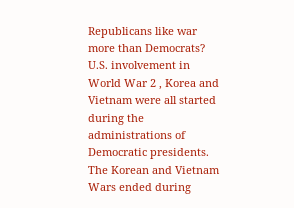Republicans like war more than Democrats? U.S. involvement in World War 2 , Korea and Vietnam were all started during the administrations of Democratic presidents. The Korean and Vietnam Wars ended during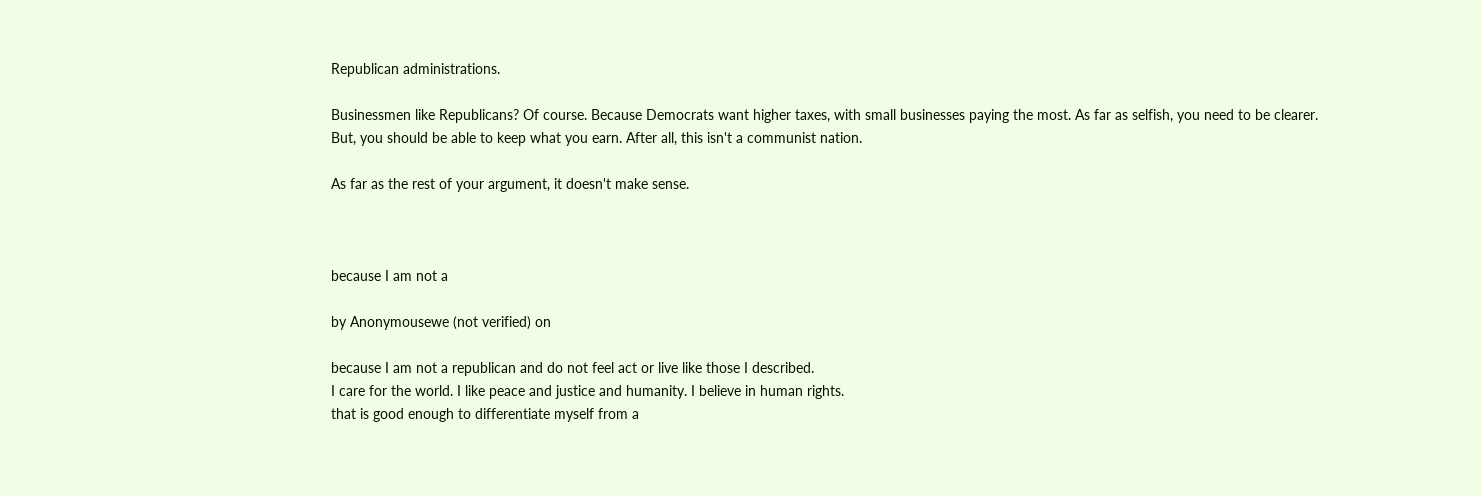Republican administrations.

Businessmen like Republicans? Of course. Because Democrats want higher taxes, with small businesses paying the most. As far as selfish, you need to be clearer. But, you should be able to keep what you earn. After all, this isn't a communist nation.

As far as the rest of your argument, it doesn't make sense.



because I am not a

by Anonymousewe (not verified) on

because I am not a republican and do not feel act or live like those I described.
I care for the world. I like peace and justice and humanity. I believe in human rights.
that is good enough to differentiate myself from a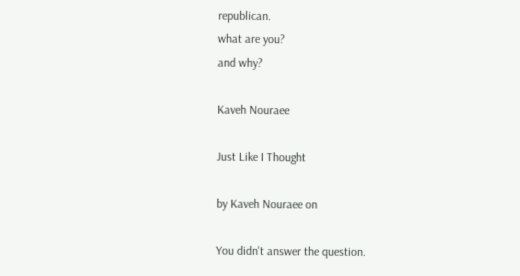republican.
what are you?
and why?

Kaveh Nouraee

Just Like I Thought

by Kaveh Nouraee on

You didn't answer the question.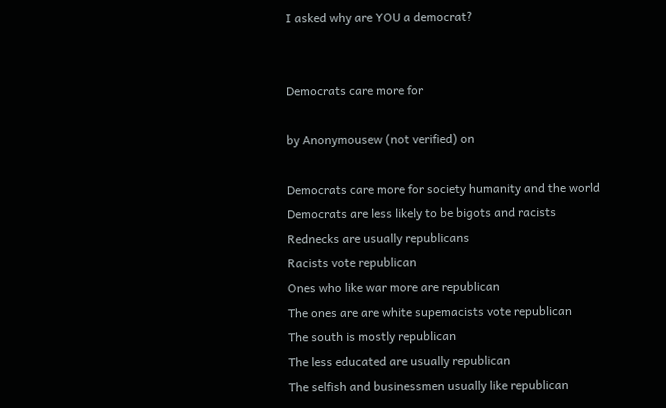I asked why are YOU a democrat?


Democrats care more for

by Anonymousew (not verified) on

Democrats care more for society humanity and the world
Democrats are less likely to be bigots and racists
Rednecks are usually republicans
Racists vote republican
Ones who like war more are republican
The ones are are white supemacists vote republican
The south is mostly republican
The less educated are usually republican
The selfish and businessmen usually like republican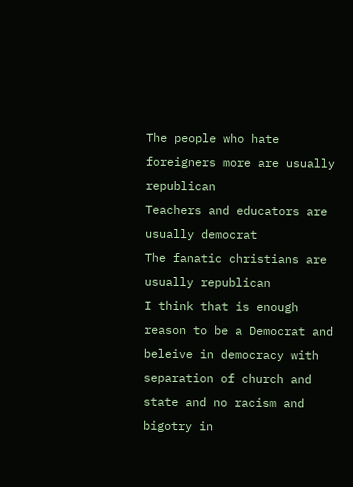The people who hate foreigners more are usually republican
Teachers and educators are usually democrat
The fanatic christians are usually republican
I think that is enough reason to be a Democrat and beleive in democracy with separation of church and state and no racism and bigotry in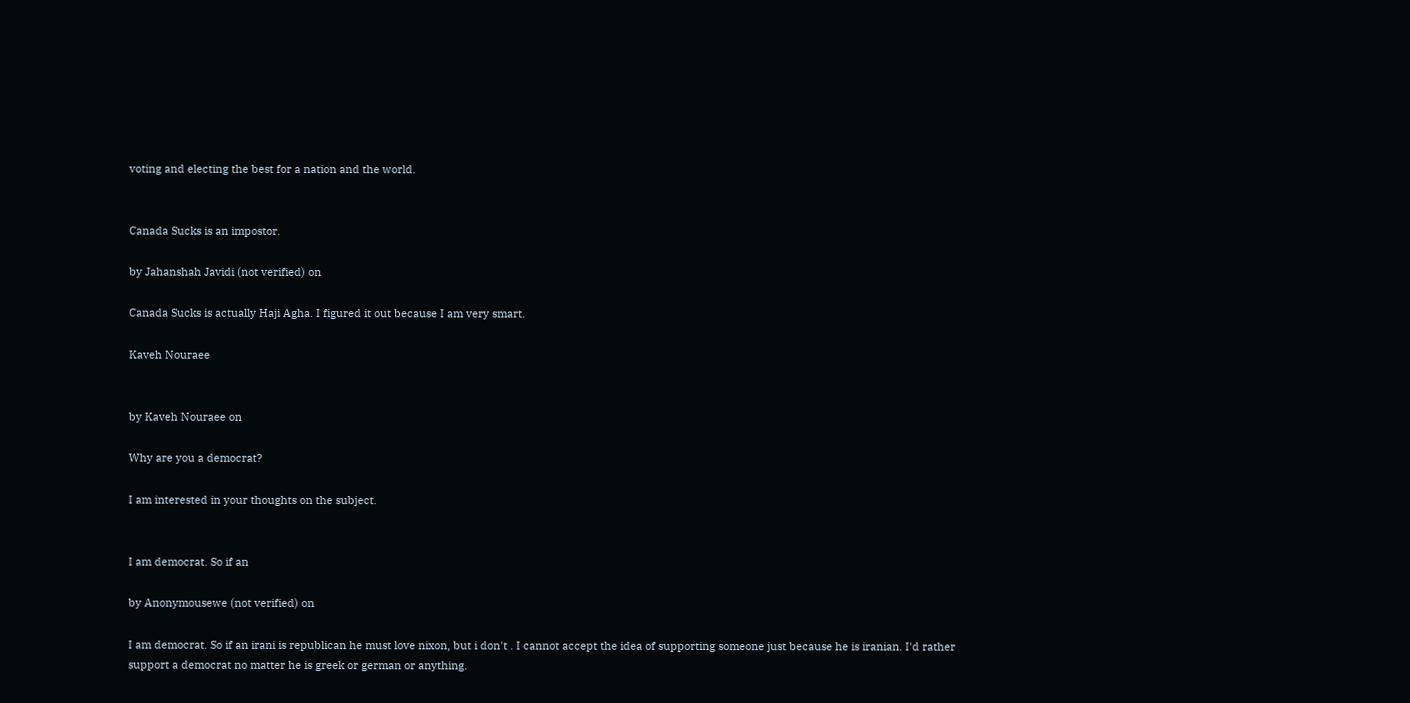voting and electing the best for a nation and the world.


Canada Sucks is an impostor.

by Jahanshah Javidi (not verified) on

Canada Sucks is actually Haji Agha. I figured it out because I am very smart.

Kaveh Nouraee


by Kaveh Nouraee on

Why are you a democrat?

I am interested in your thoughts on the subject.


I am democrat. So if an

by Anonymousewe (not verified) on

I am democrat. So if an irani is republican he must love nixon, but i don't . I cannot accept the idea of supporting someone just because he is iranian. I'd rather support a democrat no matter he is greek or german or anything.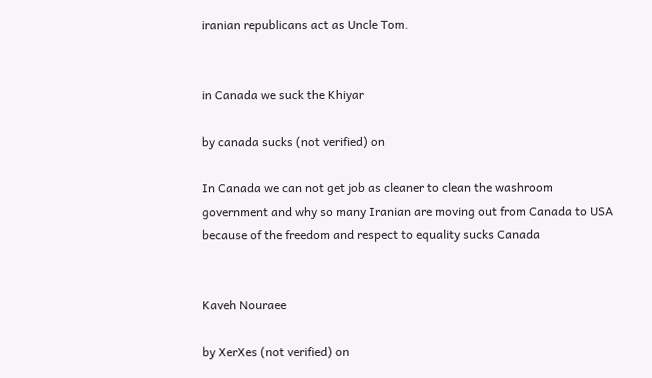iranian republicans act as Uncle Tom.


in Canada we suck the Khiyar

by canada sucks (not verified) on

In Canada we can not get job as cleaner to clean the washroom government and why so many Iranian are moving out from Canada to USA because of the freedom and respect to equality sucks Canada


Kaveh Nouraee

by XerXes (not verified) on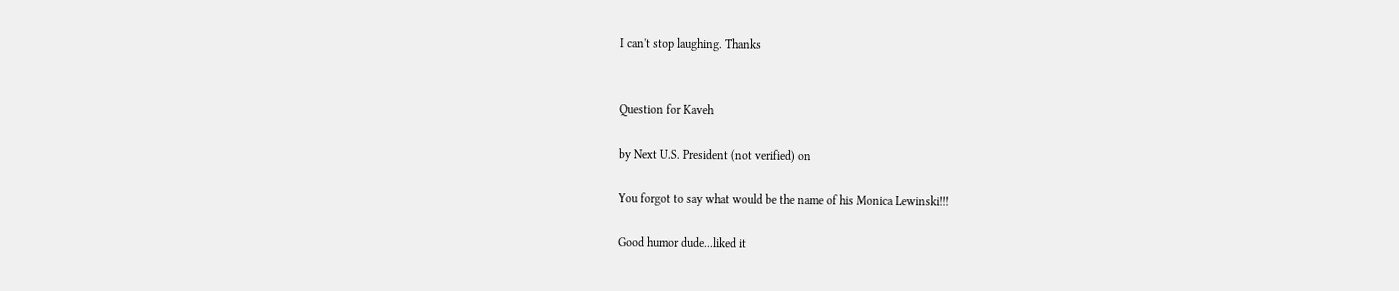I can't stop laughing. Thanks


Question for Kaveh

by Next U.S. President (not verified) on

You forgot to say what would be the name of his Monica Lewinski!!!

Good humor dude...liked it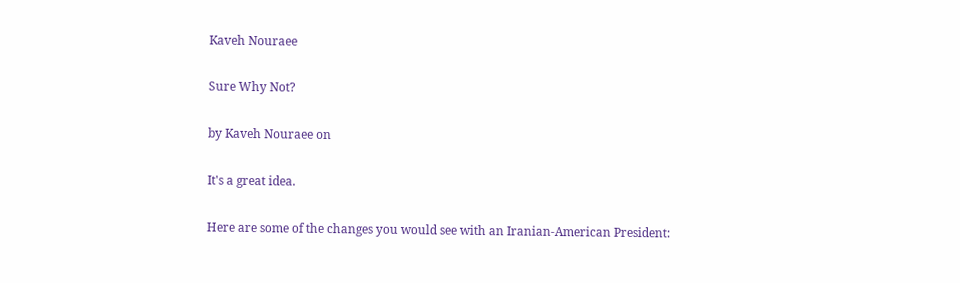Kaveh Nouraee

Sure Why Not?

by Kaveh Nouraee on

It's a great idea.

Here are some of the changes you would see with an Iranian-American President: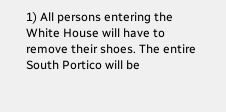1) All persons entering the White House will have to remove their shoes. The entire South Portico will be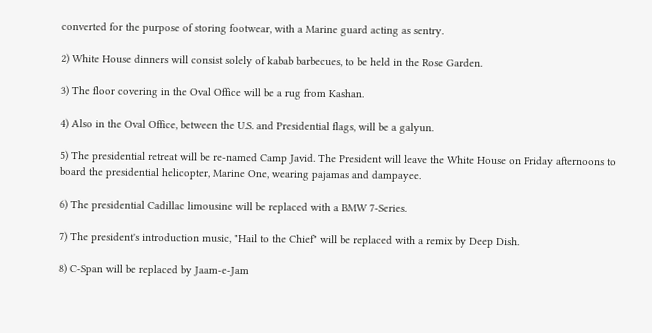converted for the purpose of storing footwear, with a Marine guard acting as sentry.

2) White House dinners will consist solely of kabab barbecues, to be held in the Rose Garden.

3) The floor covering in the Oval Office will be a rug from Kashan.

4) Also in the Oval Office, between the U.S. and Presidential flags, will be a galyun.

5) The presidential retreat will be re-named Camp Javid. The President will leave the White House on Friday afternoons to board the presidential helicopter, Marine One, wearing pajamas and dampayee.

6) The presidential Cadillac limousine will be replaced with a BMW 7-Series.

7) The president's introduction music, "Hail to the Chief" will be replaced with a remix by Deep Dish.

8) C-Span will be replaced by Jaam-e-Jam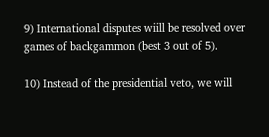9) International disputes wiill be resolved over games of backgammon (best 3 out of 5).

10) Instead of the presidential veto, we will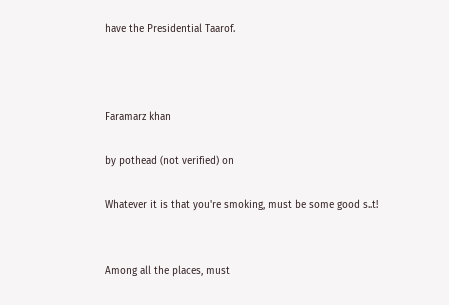have the Presidential Taarof.



Faramarz khan

by pothead (not verified) on

Whatever it is that you're smoking, must be some good s..t!


Among all the places, must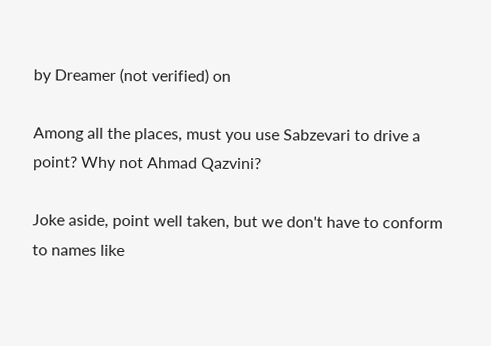by Dreamer (not verified) on

Among all the places, must you use Sabzevari to drive a point? Why not Ahmad Qazvini?

Joke aside, point well taken, but we don't have to conform
to names like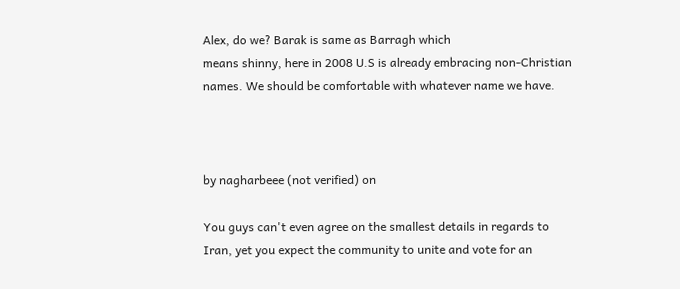Alex, do we? Barak is same as Barragh which
means shinny, here in 2008 U.S is already embracing non-Christian names. We should be comfortable with whatever name we have.



by nagharbeee (not verified) on

You guys can't even agree on the smallest details in regards to Iran, yet you expect the community to unite and vote for an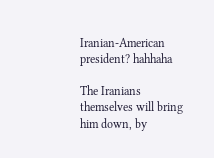Iranian-American president? hahhaha

The Iranians themselves will bring him down, by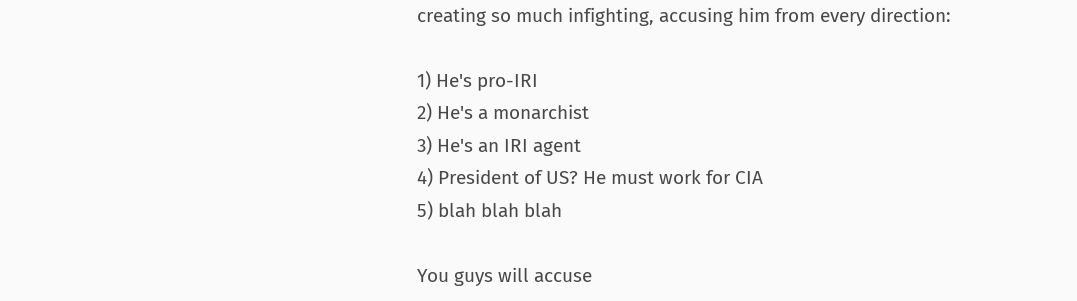creating so much infighting, accusing him from every direction:

1) He's pro-IRI
2) He's a monarchist
3) He's an IRI agent
4) President of US? He must work for CIA
5) blah blah blah

You guys will accuse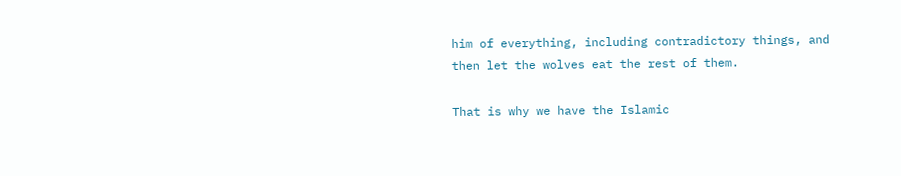him of everything, including contradictory things, and then let the wolves eat the rest of them.

That is why we have the Islamic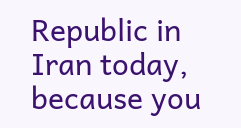Republic in Iran today, because you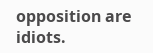opposition are idiots.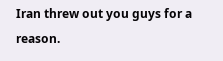Iran threw out you guys for a reason.